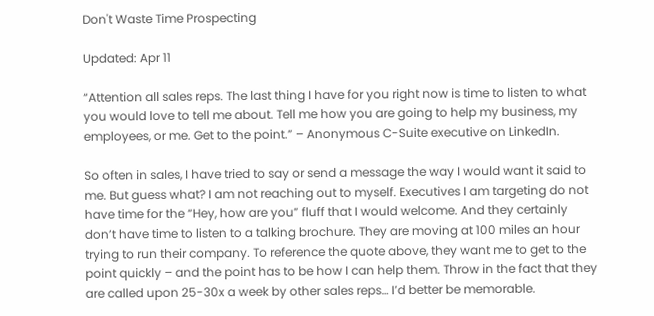Don't Waste Time Prospecting

Updated: Apr 11

“Attention all sales reps. The last thing I have for you right now is time to listen to what you would love to tell me about. Tell me how you are going to help my business, my employees, or me. Get to the point.” – Anonymous C-Suite executive on LinkedIn.

So often in sales, I have tried to say or send a message the way I would want it said to me. But guess what? I am not reaching out to myself. Executives I am targeting do not have time for the “Hey, how are you” fluff that I would welcome. And they certainly don’t have time to listen to a talking brochure. They are moving at 100 miles an hour trying to run their company. To reference the quote above, they want me to get to the point quickly – and the point has to be how I can help them. Throw in the fact that they are called upon 25-30x a week by other sales reps… I’d better be memorable.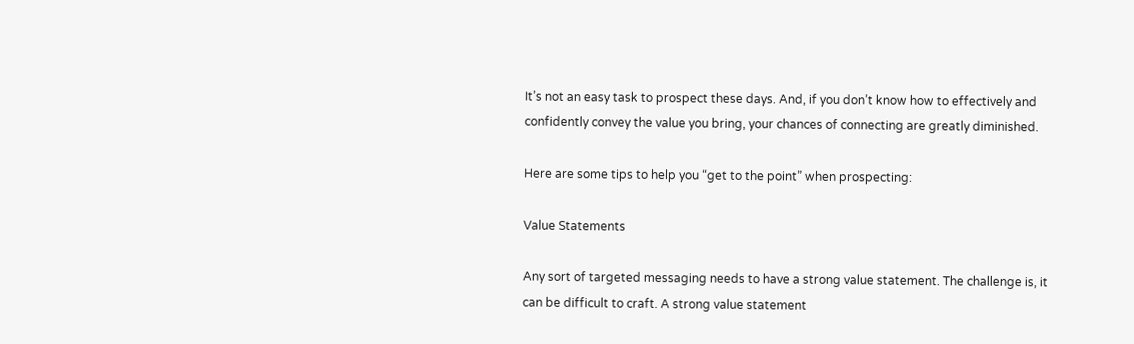It’s not an easy task to prospect these days. And, if you don’t know how to effectively and confidently convey the value you bring, your chances of connecting are greatly diminished.

Here are some tips to help you “get to the point” when prospecting:

Value Statements

Any sort of targeted messaging needs to have a strong value statement. The challenge is, it can be difficult to craft. A strong value statement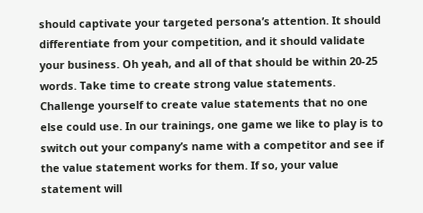should captivate your targeted persona’s attention. It should differentiate from your competition, and it should validate your business. Oh yeah, and all of that should be within 20-25 words. Take time to create strong value statements. Challenge yourself to create value statements that no one else could use. In our trainings, one game we like to play is to switch out your company’s name with a competitor and see if the value statement works for them. If so, your value statement will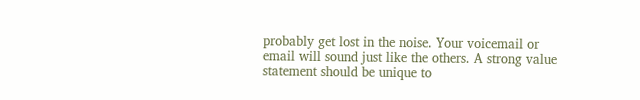probably get lost in the noise. Your voicemail or email will sound just like the others. A strong value statement should be unique to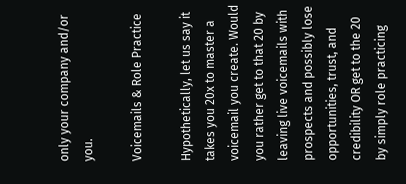only your company and/or you.

Voicemails & Role Practice

Hypothetically, let us say it takes you 20x to master a voicemail you create. Would you rather get to that 20 by leaving live voicemails with prospects and possibly lose opportunities, trust, and credibility OR get to the 20 by simply role practicing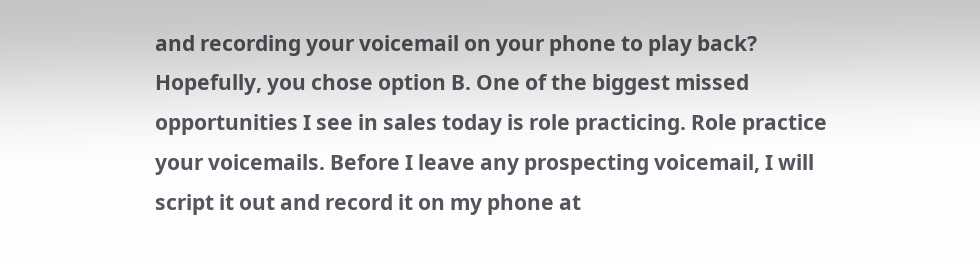and recording your voicemail on your phone to play back? Hopefully, you chose option B. One of the biggest missed opportunities I see in sales today is role practicing. Role practice your voicemails. Before I leave any prospecting voicemail, I will script it out and record it on my phone at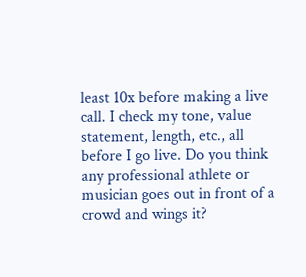least 10x before making a live call. I check my tone, value statement, length, etc., all before I go live. Do you think any professional athlete or musician goes out in front of a crowd and wings it?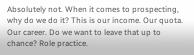Absolutely not. When it comes to prospecting, why do we do it? This is our income. Our quota. Our career. Do we want to leave that up to chance? Role practice.